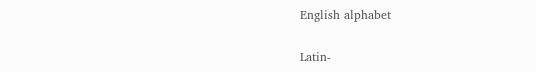English alphabet

Latin-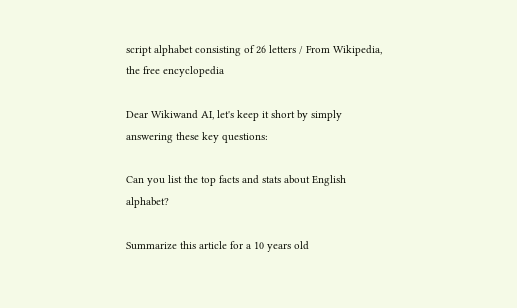script alphabet consisting of 26 letters / From Wikipedia, the free encyclopedia

Dear Wikiwand AI, let's keep it short by simply answering these key questions:

Can you list the top facts and stats about English alphabet?

Summarize this article for a 10 years old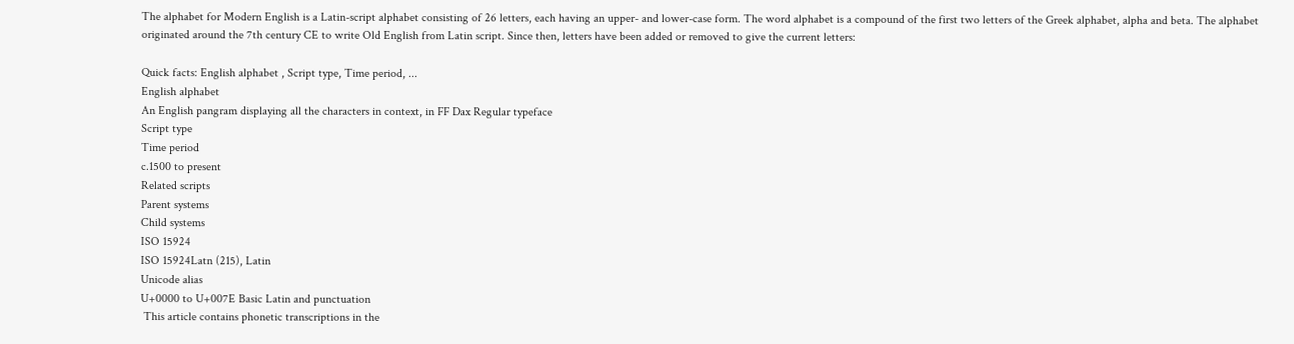The alphabet for Modern English is a Latin-script alphabet consisting of 26 letters, each having an upper- and lower-case form. The word alphabet is a compound of the first two letters of the Greek alphabet, alpha and beta. The alphabet originated around the 7th century CE to write Old English from Latin script. Since then, letters have been added or removed to give the current letters:

Quick facts: English alphabet , Script type, Time period, ...
English alphabet
An English pangram displaying all the characters in context, in FF Dax Regular typeface
Script type
Time period
c.1500 to present
Related scripts
Parent systems
Child systems
ISO 15924
ISO 15924Latn (215), Latin
Unicode alias
U+0000 to U+007E Basic Latin and punctuation
 This article contains phonetic transcriptions in the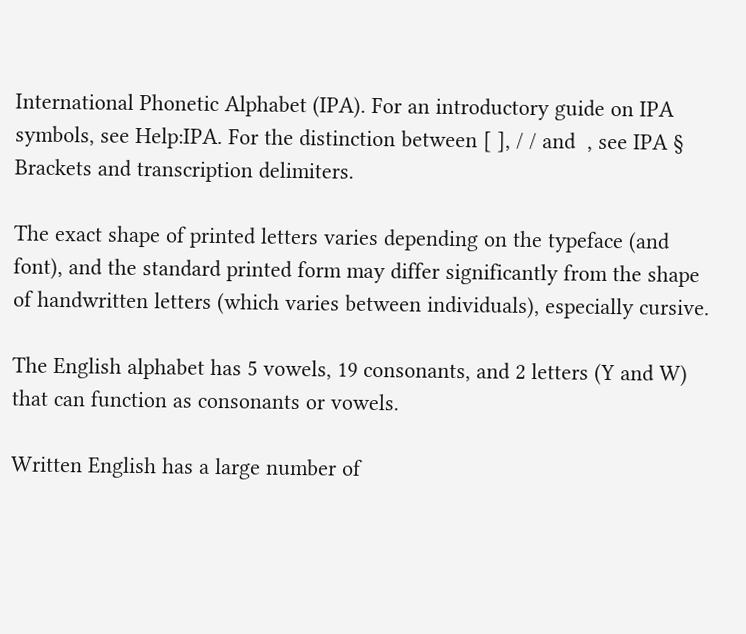International Phonetic Alphabet (IPA). For an introductory guide on IPA symbols, see Help:IPA. For the distinction between [ ], / / and  , see IPA § Brackets and transcription delimiters.

The exact shape of printed letters varies depending on the typeface (and font), and the standard printed form may differ significantly from the shape of handwritten letters (which varies between individuals), especially cursive.

The English alphabet has 5 vowels, 19 consonants, and 2 letters (Y and W) that can function as consonants or vowels.

Written English has a large number of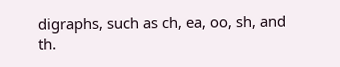digraphs, such as ch, ea, oo, sh, and th.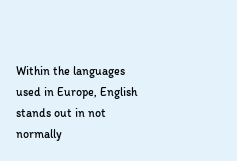Within the languages used in Europe, English stands out in not normally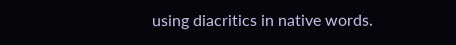using diacritics in native words.